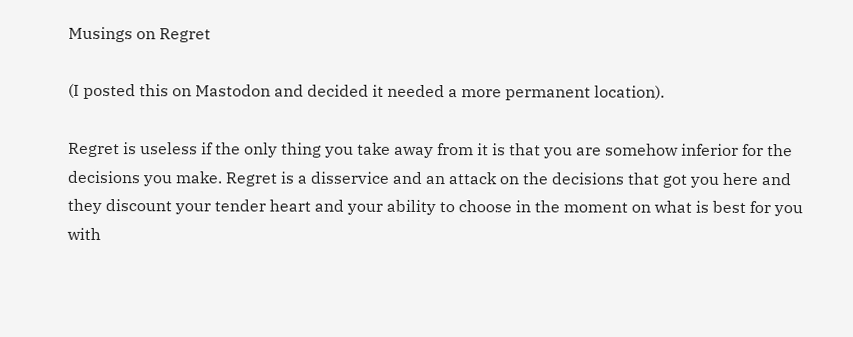Musings on Regret

(I posted this on Mastodon and decided it needed a more permanent location).

Regret is useless if the only thing you take away from it is that you are somehow inferior for the decisions you make. Regret is a disservice and an attack on the decisions that got you here and they discount your tender heart and your ability to choose in the moment on what is best for you with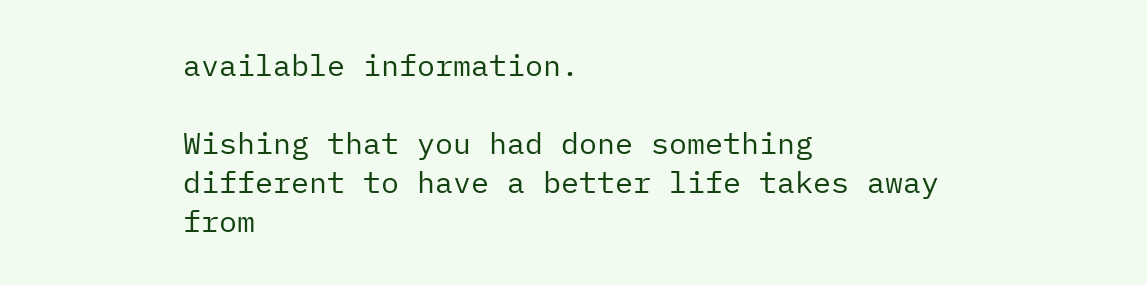available information.

Wishing that you had done something different to have a better life takes away from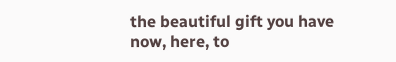the beautiful gift you have now, here, to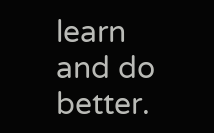learn and do better.